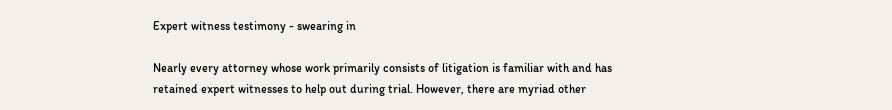Expert witness testimony - swearing in

Nearly every attorney whose work primarily consists of litigation is familiar with and has retained expert witnesses to help out during trial. However, there are myriad other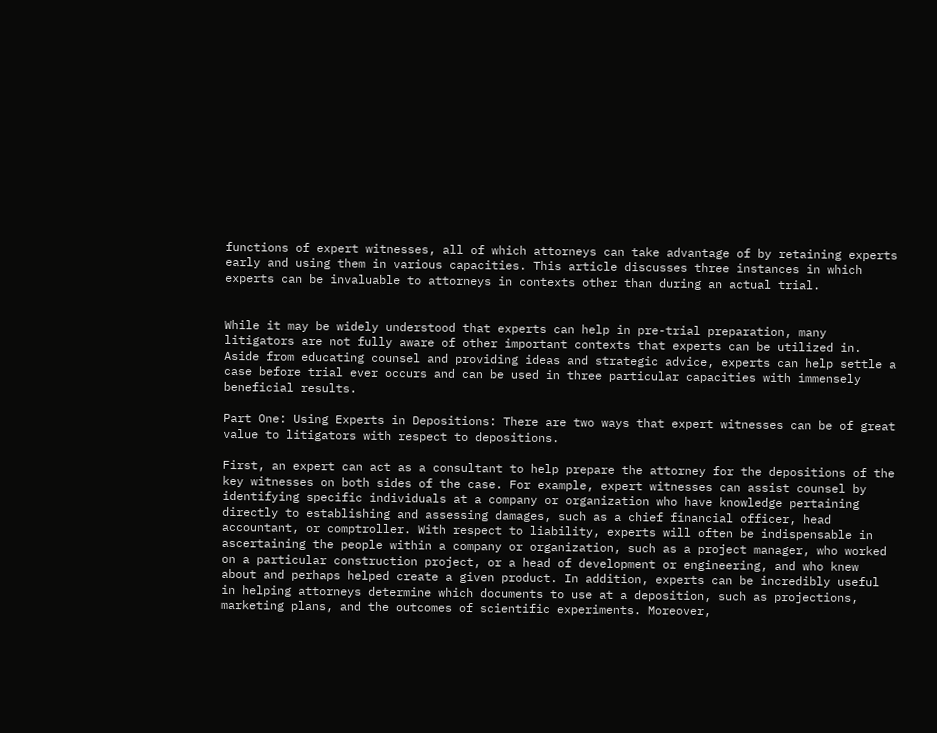functions of expert witnesses, all of which attorneys can take advantage of by retaining experts early and using them in various capacities. This article discusses three instances in which experts can be invaluable to attorneys in contexts other than during an actual trial.


While it may be widely understood that experts can help in pre-trial preparation, many litigators are not fully aware of other important contexts that experts can be utilized in. Aside from educating counsel and providing ideas and strategic advice, experts can help settle a case before trial ever occurs and can be used in three particular capacities with immensely beneficial results.

Part One: Using Experts in Depositions: There are two ways that expert witnesses can be of great value to litigators with respect to depositions.

First, an expert can act as a consultant to help prepare the attorney for the depositions of the key witnesses on both sides of the case. For example, expert witnesses can assist counsel by identifying specific individuals at a company or organization who have knowledge pertaining directly to establishing and assessing damages, such as a chief financial officer, head accountant, or comptroller. With respect to liability, experts will often be indispensable in ascertaining the people within a company or organization, such as a project manager, who worked on a particular construction project, or a head of development or engineering, and who knew about and perhaps helped create a given product. In addition, experts can be incredibly useful in helping attorneys determine which documents to use at a deposition, such as projections, marketing plans, and the outcomes of scientific experiments. Moreover,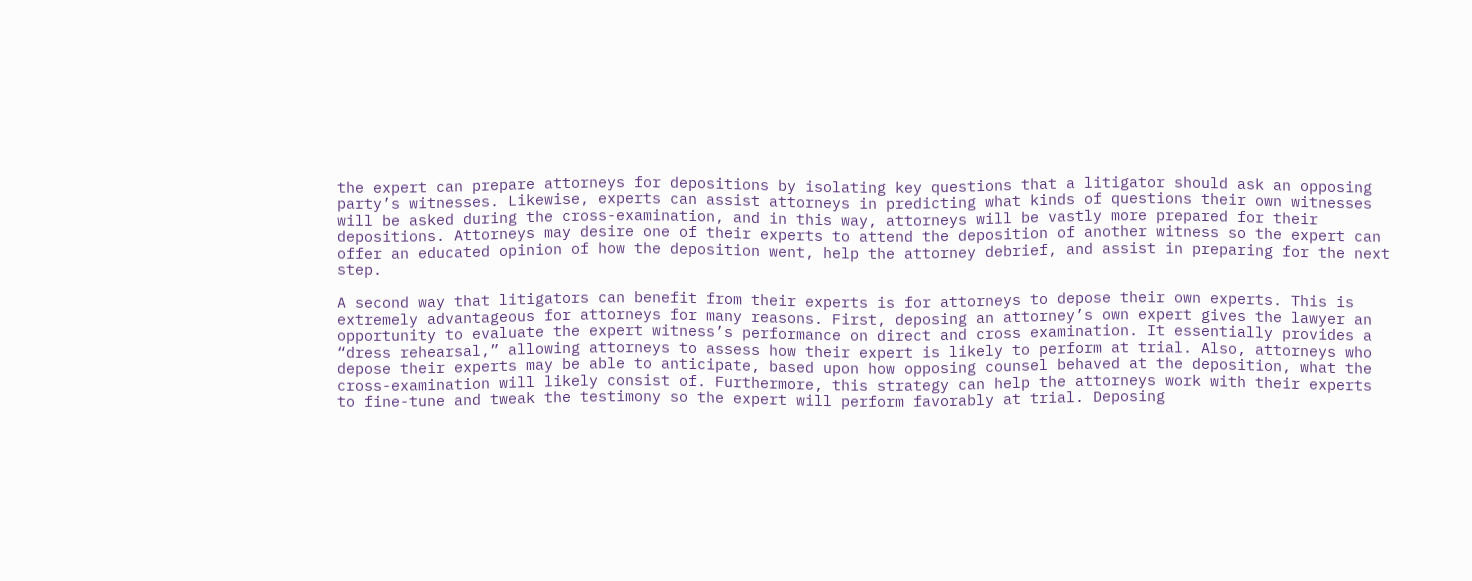the expert can prepare attorneys for depositions by isolating key questions that a litigator should ask an opposing party’s witnesses. Likewise, experts can assist attorneys in predicting what kinds of questions their own witnesses will be asked during the cross-examination, and in this way, attorneys will be vastly more prepared for their depositions. Attorneys may desire one of their experts to attend the deposition of another witness so the expert can offer an educated opinion of how the deposition went, help the attorney debrief, and assist in preparing for the next step.

A second way that litigators can benefit from their experts is for attorneys to depose their own experts. This is extremely advantageous for attorneys for many reasons. First, deposing an attorney’s own expert gives the lawyer an opportunity to evaluate the expert witness’s performance on direct and cross examination. It essentially provides a “dress rehearsal,” allowing attorneys to assess how their expert is likely to perform at trial. Also, attorneys who depose their experts may be able to anticipate, based upon how opposing counsel behaved at the deposition, what the cross-examination will likely consist of. Furthermore, this strategy can help the attorneys work with their experts to fine-tune and tweak the testimony so the expert will perform favorably at trial. Deposing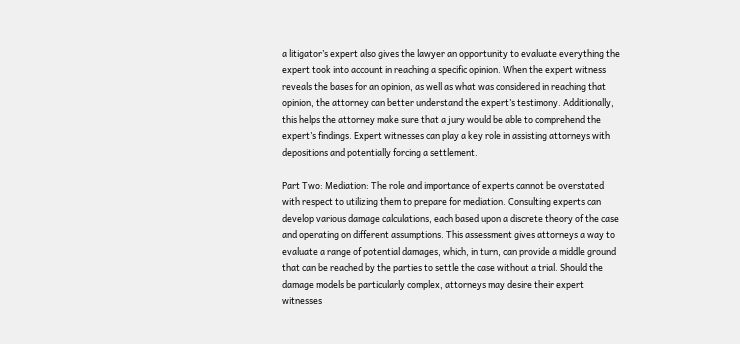a litigator’s expert also gives the lawyer an opportunity to evaluate everything the expert took into account in reaching a specific opinion. When the expert witness reveals the bases for an opinion, as well as what was considered in reaching that opinion, the attorney can better understand the expert’s testimony. Additionally, this helps the attorney make sure that a jury would be able to comprehend the expert’s findings. Expert witnesses can play a key role in assisting attorneys with depositions and potentially forcing a settlement.

Part Two: Mediation: The role and importance of experts cannot be overstated with respect to utilizing them to prepare for mediation. Consulting experts can develop various damage calculations, each based upon a discrete theory of the case and operating on different assumptions. This assessment gives attorneys a way to evaluate a range of potential damages, which, in turn, can provide a middle ground that can be reached by the parties to settle the case without a trial. Should the damage models be particularly complex, attorneys may desire their expert witnesses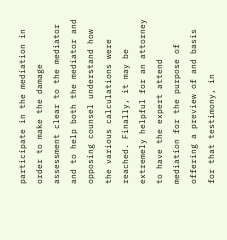participate in the mediation in order to make the damage assessment clear to the mediator and to help both the mediator and opposing counsel understand how the various calculations were reached. Finally, it may be extremely helpful for an attorney to have the expert attend mediation for the purpose of offering a preview of and basis for that testimony, in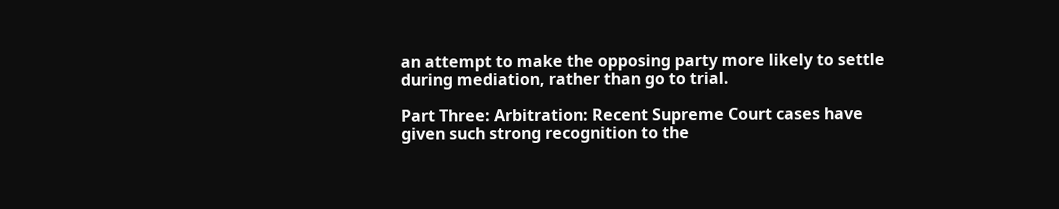an attempt to make the opposing party more likely to settle during mediation, rather than go to trial.

Part Three: Arbitration: Recent Supreme Court cases have given such strong recognition to the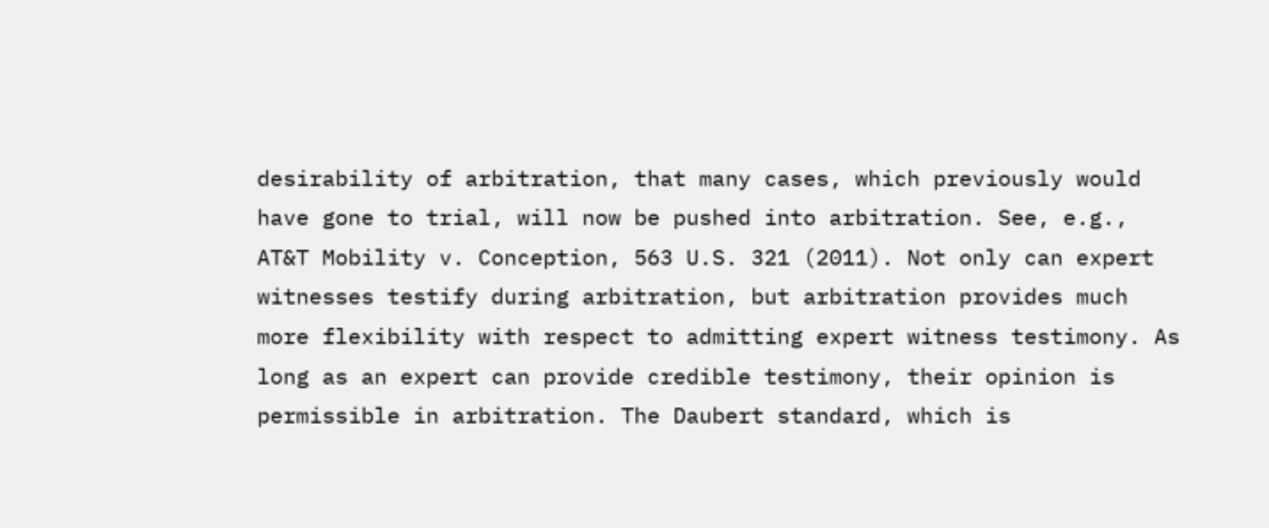desirability of arbitration, that many cases, which previously would have gone to trial, will now be pushed into arbitration. See, e.g., AT&T Mobility v. Conception, 563 U.S. 321 (2011). Not only can expert witnesses testify during arbitration, but arbitration provides much more flexibility with respect to admitting expert witness testimony. As long as an expert can provide credible testimony, their opinion is permissible in arbitration. The Daubert standard, which is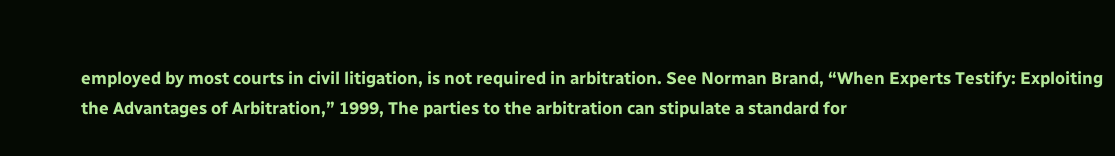employed by most courts in civil litigation, is not required in arbitration. See Norman Brand, “When Experts Testify: Exploiting the Advantages of Arbitration,” 1999, The parties to the arbitration can stipulate a standard for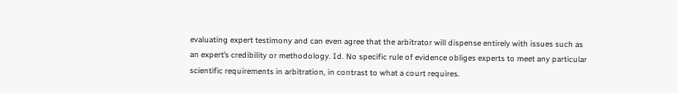evaluating expert testimony and can even agree that the arbitrator will dispense entirely with issues such as an expert’s credibility or methodology. Id. No specific rule of evidence obliges experts to meet any particular scientific requirements in arbitration, in contrast to what a court requires.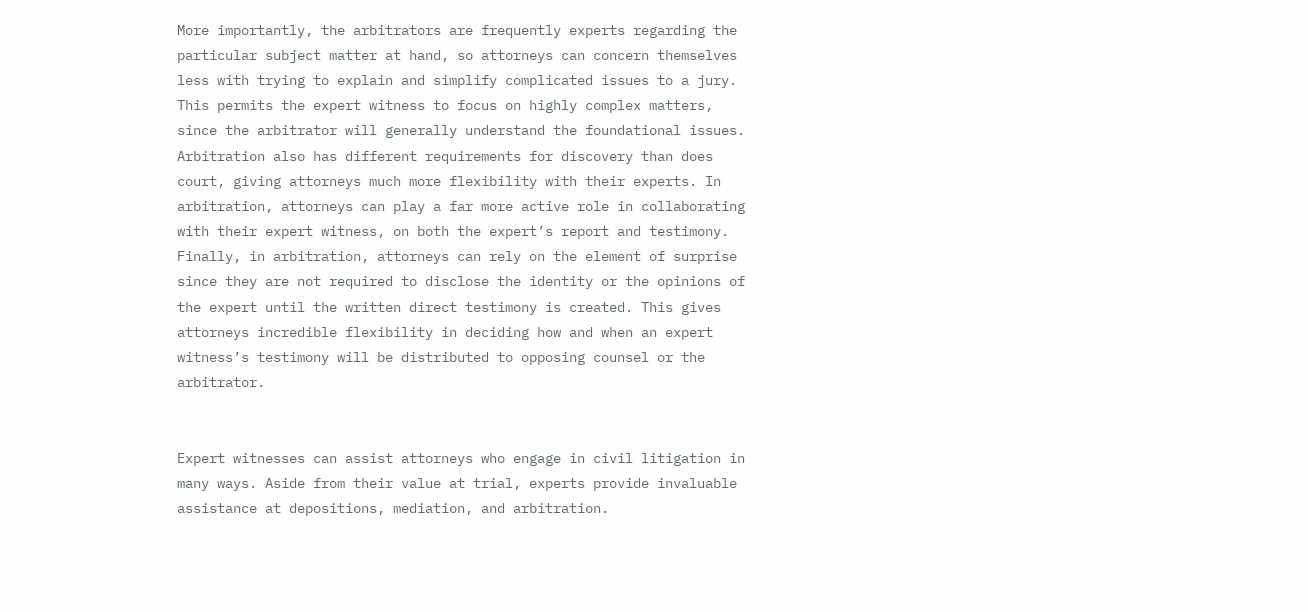More importantly, the arbitrators are frequently experts regarding the particular subject matter at hand, so attorneys can concern themselves less with trying to explain and simplify complicated issues to a jury. This permits the expert witness to focus on highly complex matters, since the arbitrator will generally understand the foundational issues. Arbitration also has different requirements for discovery than does court, giving attorneys much more flexibility with their experts. In arbitration, attorneys can play a far more active role in collaborating with their expert witness, on both the expert’s report and testimony. Finally, in arbitration, attorneys can rely on the element of surprise since they are not required to disclose the identity or the opinions of the expert until the written direct testimony is created. This gives attorneys incredible flexibility in deciding how and when an expert witness’s testimony will be distributed to opposing counsel or the arbitrator.


Expert witnesses can assist attorneys who engage in civil litigation in many ways. Aside from their value at trial, experts provide invaluable assistance at depositions, mediation, and arbitration.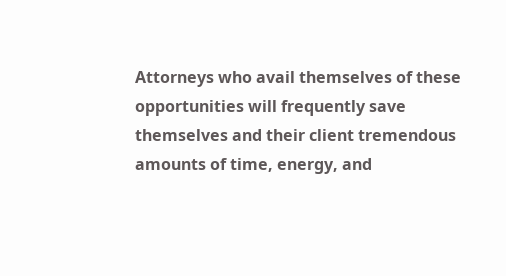Attorneys who avail themselves of these opportunities will frequently save themselves and their client tremendous amounts of time, energy, and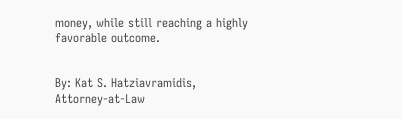money, while still reaching a highly favorable outcome.


By: Kat S. Hatziavramidis, Attorney-at-Law